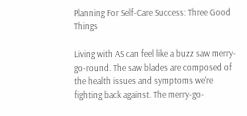Planning For Self-Care Success: Three Good Things

Living with AS can feel like a buzz saw merry-go-round. The saw blades are composed of the health issues and symptoms we're fighting back against. The merry-go-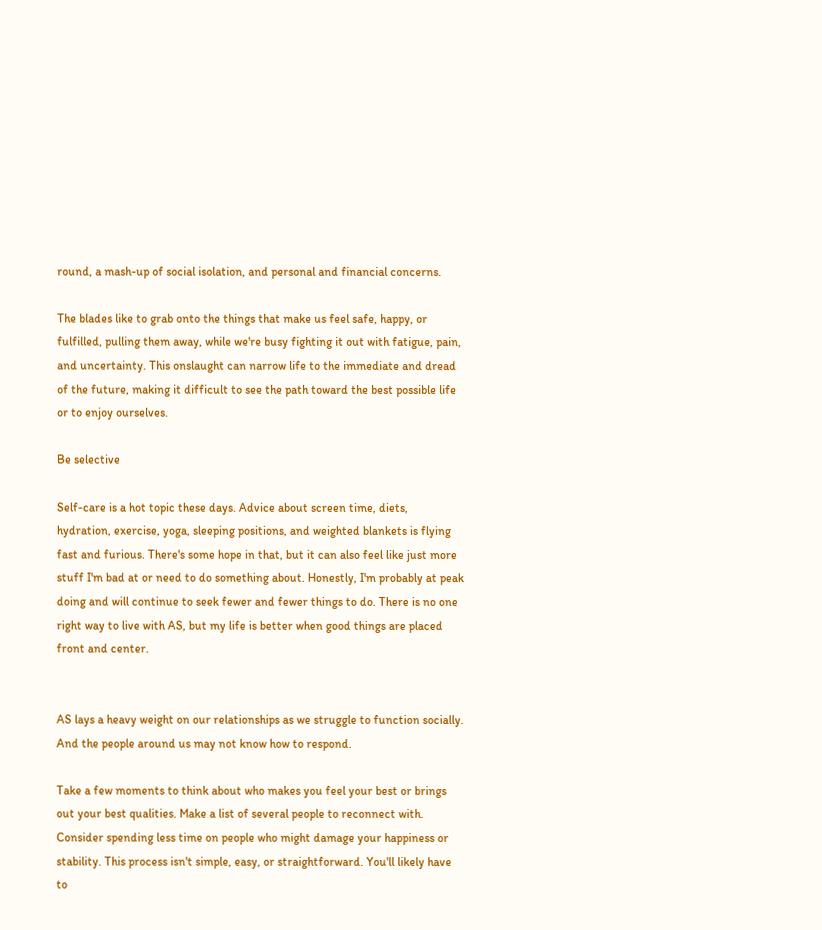round, a mash-up of social isolation, and personal and financial concerns.

The blades like to grab onto the things that make us feel safe, happy, or fulfilled, pulling them away, while we're busy fighting it out with fatigue, pain, and uncertainty. This onslaught can narrow life to the immediate and dread of the future, making it difficult to see the path toward the best possible life or to enjoy ourselves.

Be selective

Self-care is a hot topic these days. Advice about screen time, diets, hydration, exercise, yoga, sleeping positions, and weighted blankets is flying fast and furious. There's some hope in that, but it can also feel like just more stuff I'm bad at or need to do something about. Honestly, I'm probably at peak doing and will continue to seek fewer and fewer things to do. There is no one right way to live with AS, but my life is better when good things are placed front and center.


AS lays a heavy weight on our relationships as we struggle to function socially. And the people around us may not know how to respond.

Take a few moments to think about who makes you feel your best or brings out your best qualities. Make a list of several people to reconnect with. Consider spending less time on people who might damage your happiness or stability. This process isn't simple, easy, or straightforward. You'll likely have to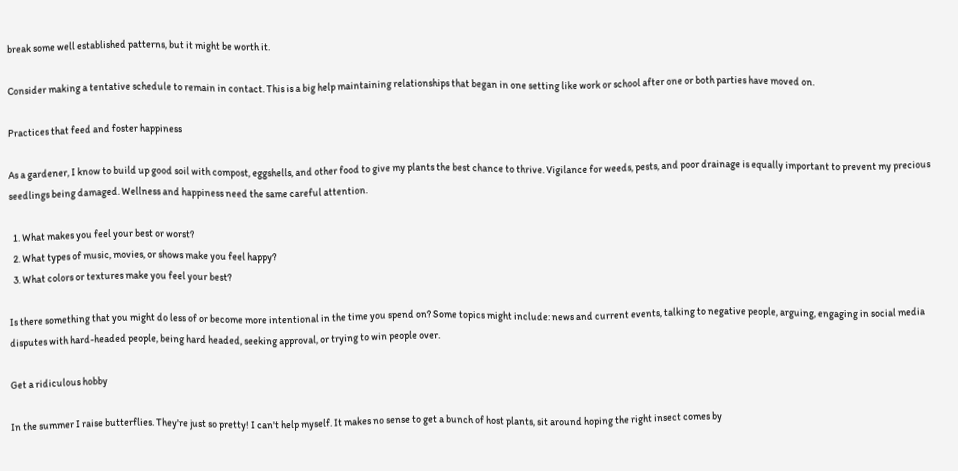break some well established patterns, but it might be worth it.

Consider making a tentative schedule to remain in contact. This is a big help maintaining relationships that began in one setting like work or school after one or both parties have moved on.

Practices that feed and foster happiness

As a gardener, I know to build up good soil with compost, eggshells, and other food to give my plants the best chance to thrive. Vigilance for weeds, pests, and poor drainage is equally important to prevent my precious seedlings being damaged. Wellness and happiness need the same careful attention.

  1. What makes you feel your best or worst?
  2. What types of music, movies, or shows make you feel happy?
  3. What colors or textures make you feel your best?

Is there something that you might do less of or become more intentional in the time you spend on? Some topics might include: news and current events, talking to negative people, arguing, engaging in social media disputes with hard-headed people, being hard headed, seeking approval, or trying to win people over.

Get a ridiculous hobby

In the summer I raise butterflies. They're just so pretty! I can't help myself. It makes no sense to get a bunch of host plants, sit around hoping the right insect comes by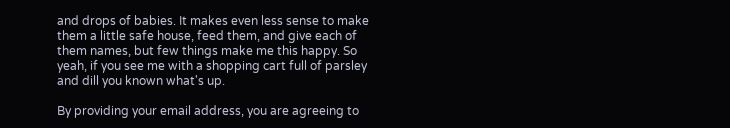and drops of babies. It makes even less sense to make them a little safe house, feed them, and give each of them names, but few things make me this happy. So yeah, if you see me with a shopping cart full of parsley and dill you known what's up.

By providing your email address, you are agreeing to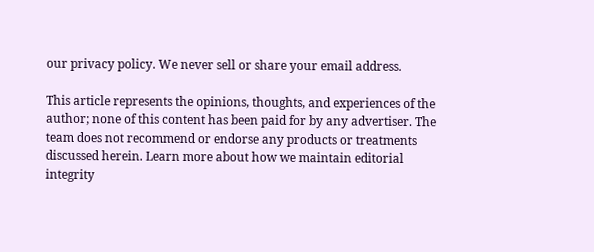our privacy policy. We never sell or share your email address.

This article represents the opinions, thoughts, and experiences of the author; none of this content has been paid for by any advertiser. The team does not recommend or endorse any products or treatments discussed herein. Learn more about how we maintain editorial integrity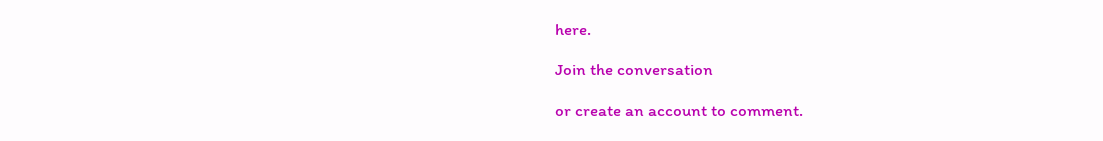here.

Join the conversation

or create an account to comment.